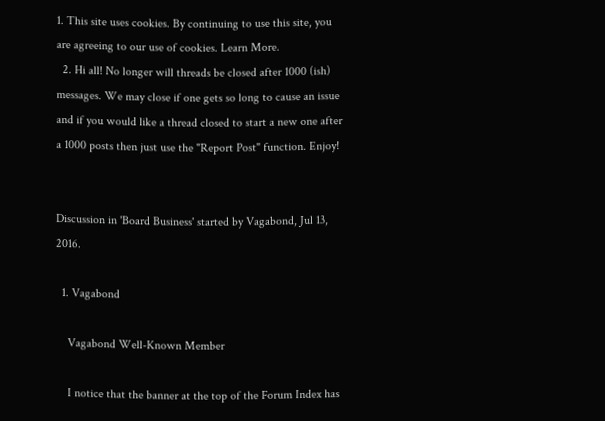1. This site uses cookies. By continuing to use this site, you are agreeing to our use of cookies. Learn More.
  2. Hi all! No longer will threads be closed after 1000 (ish) messages. We may close if one gets so long to cause an issue and if you would like a thread closed to start a new one after a 1000 posts then just use the "Report Post" function. Enjoy!


Discussion in 'Board Business' started by Vagabond, Jul 13, 2016.

  1. Vagabond

    Vagabond Well-Known Member

    I notice that the banner at the top of the Forum Index has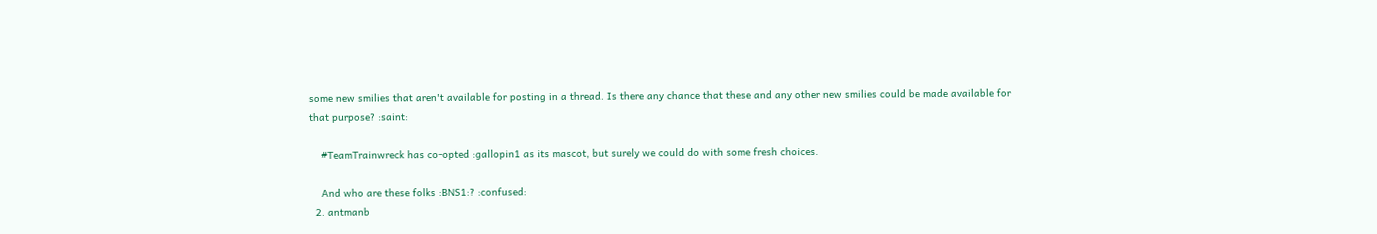some new smilies that aren't available for posting in a thread. Is there any chance that these and any other new smilies could be made available for that purpose? :saint:

    #TeamTrainwreck has co-opted :gallopin1 as its mascot, but surely we could do with some fresh choices.

    And who are these folks :BNS1:? :confused:
  2. antmanb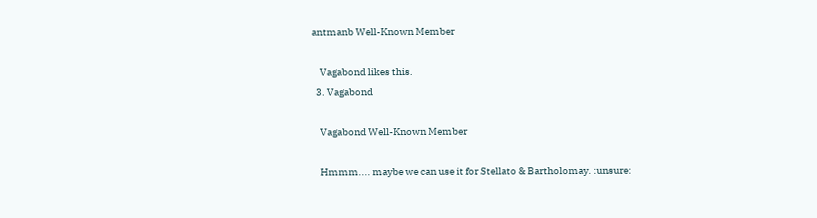antmanb Well-Known Member

    Vagabond likes this.
  3. Vagabond

    Vagabond Well-Known Member

    Hmmm.... maybe we can use it for Stellato & Bartholomay. :unsure: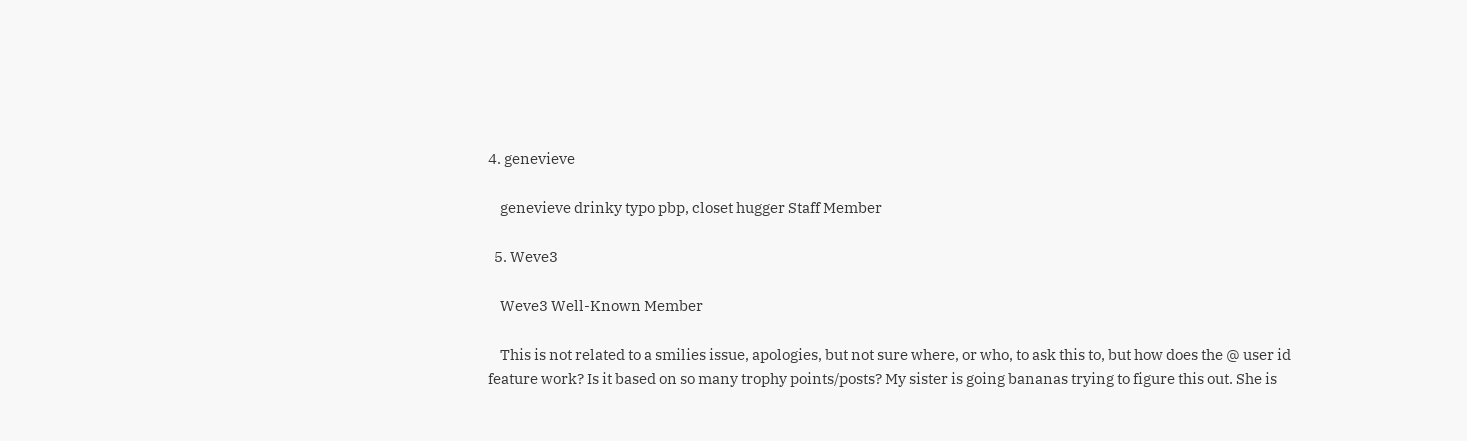4. genevieve

    genevieve drinky typo pbp, closet hugger Staff Member

  5. Weve3

    Weve3 Well-Known Member

    This is not related to a smilies issue, apologies, but not sure where, or who, to ask this to, but how does the @ user id feature work? Is it based on so many trophy points/posts? My sister is going bananas trying to figure this out. She is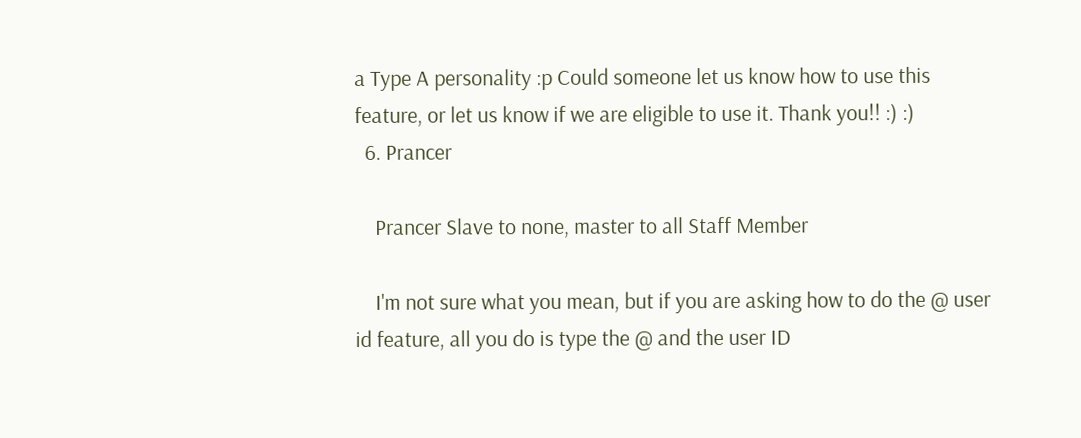a Type A personality :p Could someone let us know how to use this feature, or let us know if we are eligible to use it. Thank you!! :) :)
  6. Prancer

    Prancer Slave to none, master to all Staff Member

    I'm not sure what you mean, but if you are asking how to do the @ user id feature, all you do is type the @ and the user ID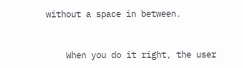without a space in between.


    When you do it right, the user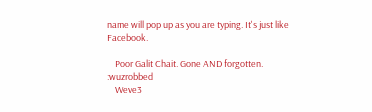name will pop up as you are typing. It's just like Facebook.

    Poor Galit Chait. Gone AND forgotten. :wuzrobbed
    Weve3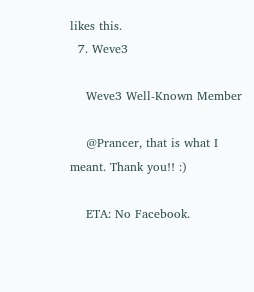likes this.
  7. Weve3

    Weve3 Well-Known Member

    @Prancer, that is what I meant. Thank you!! :)

    ETA: No Facebook.